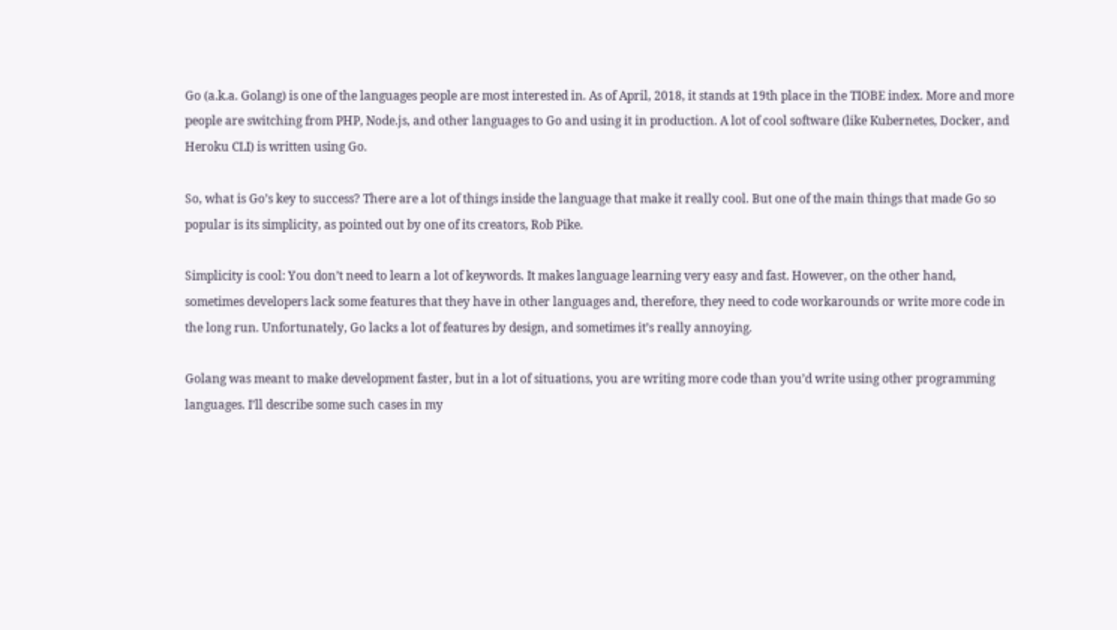Go (a.k.a. Golang) is one of the languages people are most interested in. As of April, 2018, it stands at 19th place in the TIOBE index. More and more people are switching from PHP, Node.js, and other languages to Go and using it in production. A lot of cool software (like Kubernetes, Docker, and Heroku CLI) is written using Go.

So, what is Go’s key to success? There are a lot of things inside the language that make it really cool. But one of the main things that made Go so popular is its simplicity, as pointed out by one of its creators, Rob Pike.

Simplicity is cool: You don’t need to learn a lot of keywords. It makes language learning very easy and fast. However, on the other hand, sometimes developers lack some features that they have in other languages and, therefore, they need to code workarounds or write more code in the long run. Unfortunately, Go lacks a lot of features by design, and sometimes it’s really annoying.

Golang was meant to make development faster, but in a lot of situations, you are writing more code than you’d write using other programming languages. I’ll describe some such cases in my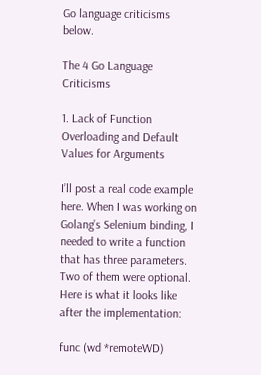Go language criticisms below.

The 4 Go Language Criticisms

1. Lack of Function Overloading and Default Values for Arguments

I’ll post a real code example here. When I was working on Golang’s Selenium binding, I needed to write a function that has three parameters. Two of them were optional. Here is what it looks like after the implementation:

func (wd *remoteWD)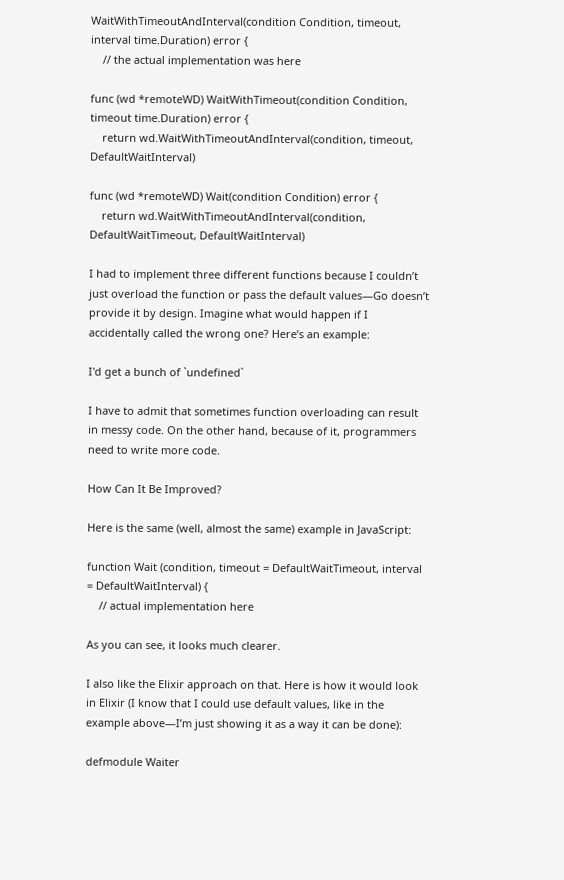WaitWithTimeoutAndInterval(condition Condition, timeout, interval time.Duration) error {
    // the actual implementation was here

func (wd *remoteWD) WaitWithTimeout(condition Condition, timeout time.Duration) error {
    return wd.WaitWithTimeoutAndInterval(condition, timeout, DefaultWaitInterval)

func (wd *remoteWD) Wait(condition Condition) error {
    return wd.WaitWithTimeoutAndInterval(condition, DefaultWaitTimeout, DefaultWaitInterval)

I had to implement three different functions because I couldn’t just overload the function or pass the default values—Go doesn’t provide it by design. Imagine what would happen if I accidentally called the wrong one? Here’s an example:

I'd get a bunch of `undefined`

I have to admit that sometimes function overloading can result in messy code. On the other hand, because of it, programmers need to write more code.

How Can It Be Improved?

Here is the same (well, almost the same) example in JavaScript:

function Wait (condition, timeout = DefaultWaitTimeout, interval = DefaultWaitInterval) {
    // actual implementation here

As you can see, it looks much clearer.

I also like the Elixir approach on that. Here is how it would look in Elixir (I know that I could use default values, like in the example above—I’m just showing it as a way it can be done):

defmodule Waiter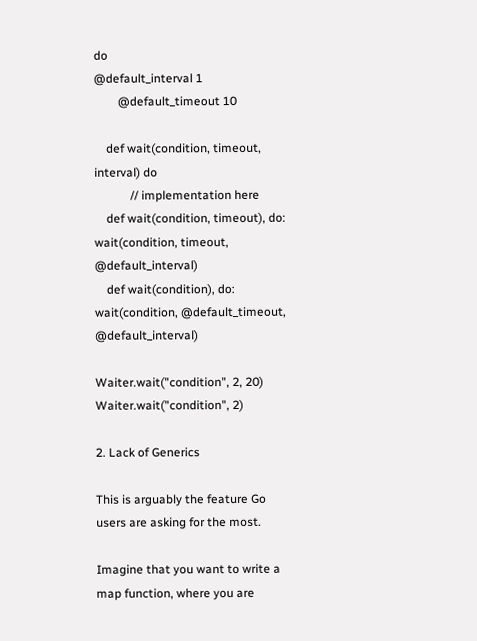do
@default_interval 1
        @default_timeout 10

    def wait(condition, timeout, interval) do
            // implementation here
    def wait(condition, timeout), do: wait(condition, timeout, @default_interval)
    def wait(condition), do: wait(condition, @default_timeout, @default_interval)

Waiter.wait("condition", 2, 20)
Waiter.wait("condition", 2)

2. Lack of Generics

This is arguably the feature Go users are asking for the most.

Imagine that you want to write a map function, where you are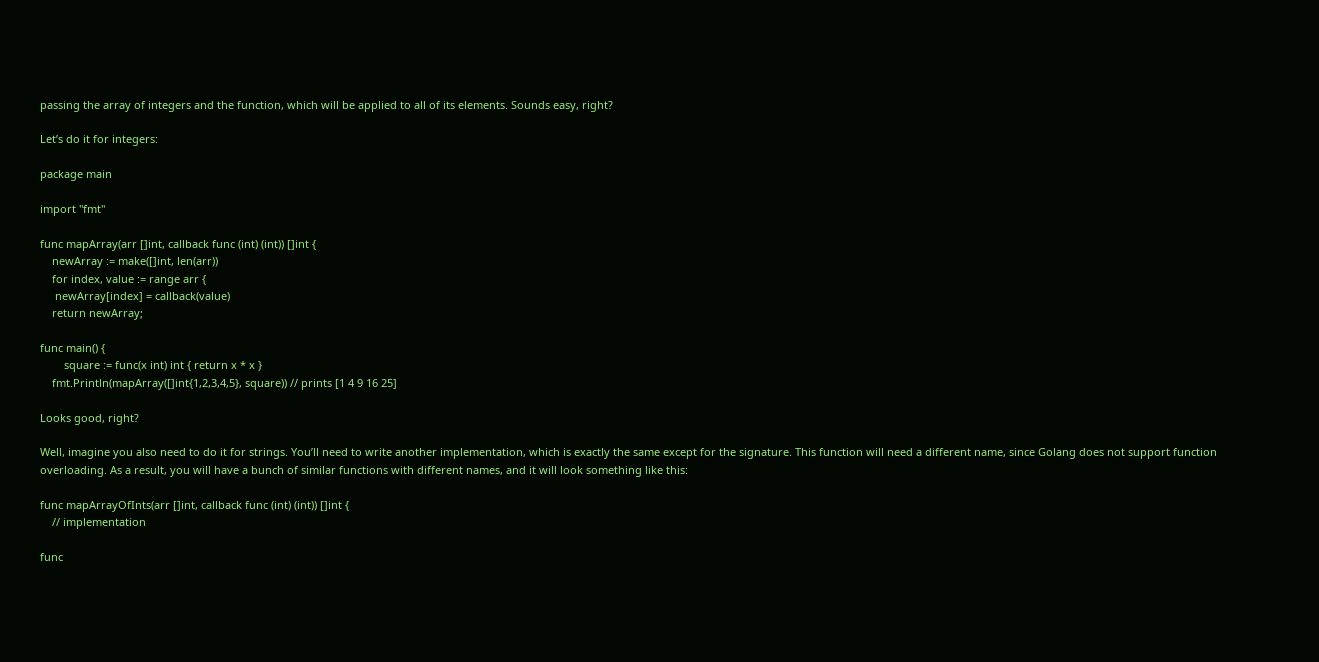passing the array of integers and the function, which will be applied to all of its elements. Sounds easy, right?

Let’s do it for integers:

package main

import "fmt"

func mapArray(arr []int, callback func (int) (int)) []int {
    newArray := make([]int, len(arr))
    for index, value := range arr {
     newArray[index] = callback(value)
    return newArray;

func main() {
        square := func(x int) int { return x * x }
    fmt.Println(mapArray([]int{1,2,3,4,5}, square)) // prints [1 4 9 16 25]

Looks good, right?

Well, imagine you also need to do it for strings. You’ll need to write another implementation, which is exactly the same except for the signature. This function will need a different name, since Golang does not support function overloading. As a result, you will have a bunch of similar functions with different names, and it will look something like this:

func mapArrayOfInts(arr []int, callback func (int) (int)) []int {
    // implementation

func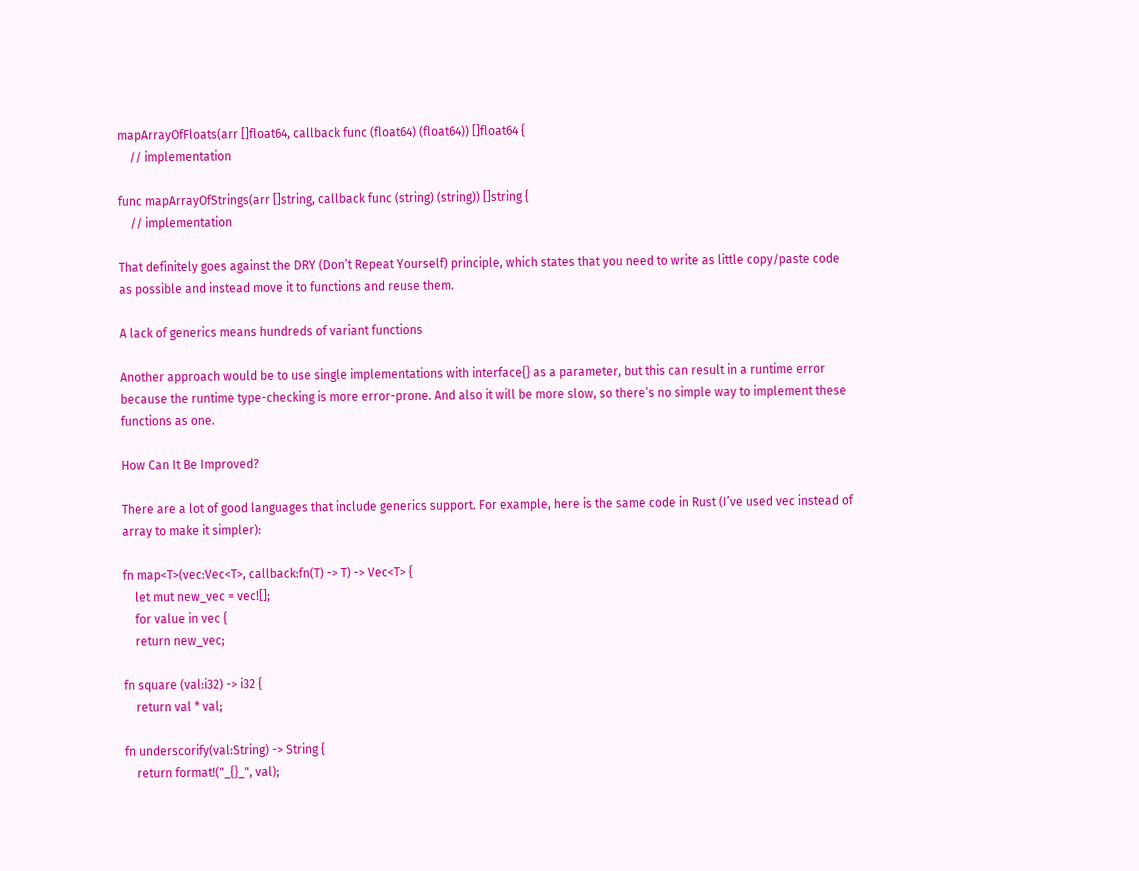mapArrayOfFloats(arr []float64, callback func (float64) (float64)) []float64 {
    // implementation

func mapArrayOfStrings(arr []string, callback func (string) (string)) []string {
    // implementation

That definitely goes against the DRY (Don’t Repeat Yourself) principle, which states that you need to write as little copy/paste code as possible and instead move it to functions and reuse them.

A lack of generics means hundreds of variant functions

Another approach would be to use single implementations with interface{} as a parameter, but this can result in a runtime error because the runtime type-checking is more error-prone. And also it will be more slow, so there’s no simple way to implement these functions as one.

How Can It Be Improved?

There are a lot of good languages that include generics support. For example, here is the same code in Rust (I’ve used vec instead of array to make it simpler):

fn map<T>(vec:Vec<T>, callback:fn(T) -> T) -> Vec<T> {
    let mut new_vec = vec![];
    for value in vec {
    return new_vec;

fn square (val:i32) -> i32 {
    return val * val;

fn underscorify(val:String) -> String {
    return format!("_{}_", val);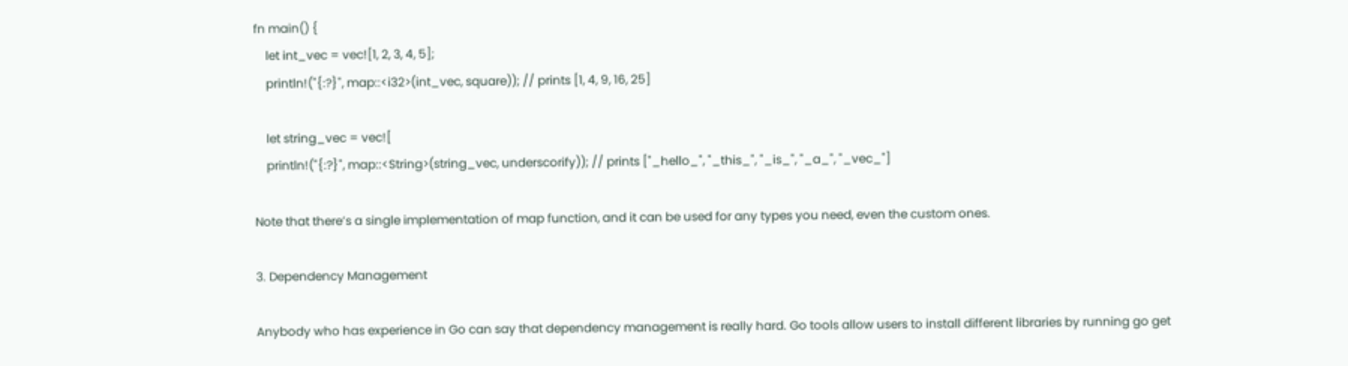fn main() {
    let int_vec = vec![1, 2, 3, 4, 5];
    println!("{:?}", map::<i32>(int_vec, square)); // prints [1, 4, 9, 16, 25]

    let string_vec = vec![
    println!("{:?}", map::<String>(string_vec, underscorify)); // prints ["_hello_", "_this_", "_is_", "_a_", "_vec_"]

Note that there’s a single implementation of map function, and it can be used for any types you need, even the custom ones.

3. Dependency Management

Anybody who has experience in Go can say that dependency management is really hard. Go tools allow users to install different libraries by running go get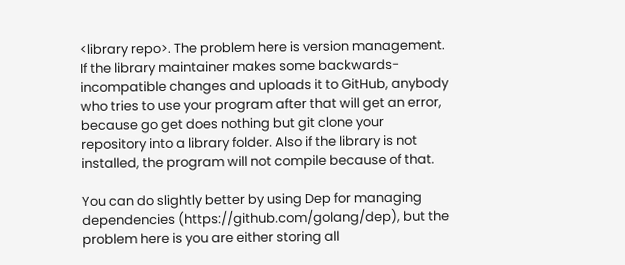<library repo>. The problem here is version management. If the library maintainer makes some backwards-incompatible changes and uploads it to GitHub, anybody who tries to use your program after that will get an error, because go get does nothing but git clone your repository into a library folder. Also if the library is not installed, the program will not compile because of that.

You can do slightly better by using Dep for managing dependencies (https://github.com/golang/dep), but the problem here is you are either storing all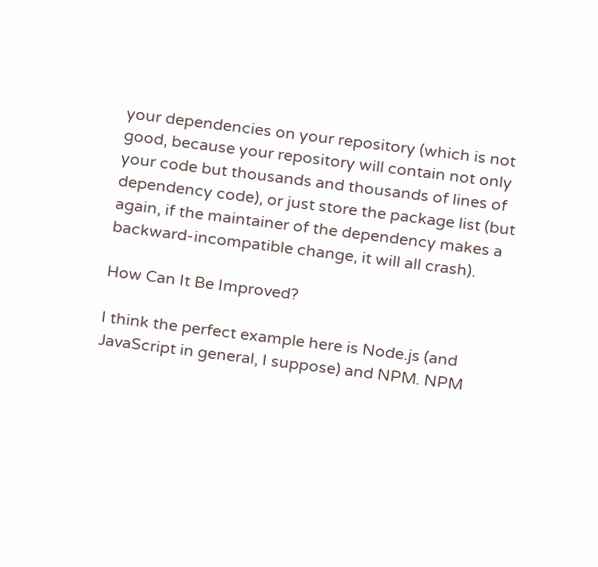your dependencies on your repository (which is not good, because your repository will contain not only your code but thousands and thousands of lines of dependency code), or just store the package list (but again, if the maintainer of the dependency makes a backward-incompatible change, it will all crash).

How Can It Be Improved?

I think the perfect example here is Node.js (and JavaScript in general, I suppose) and NPM. NPM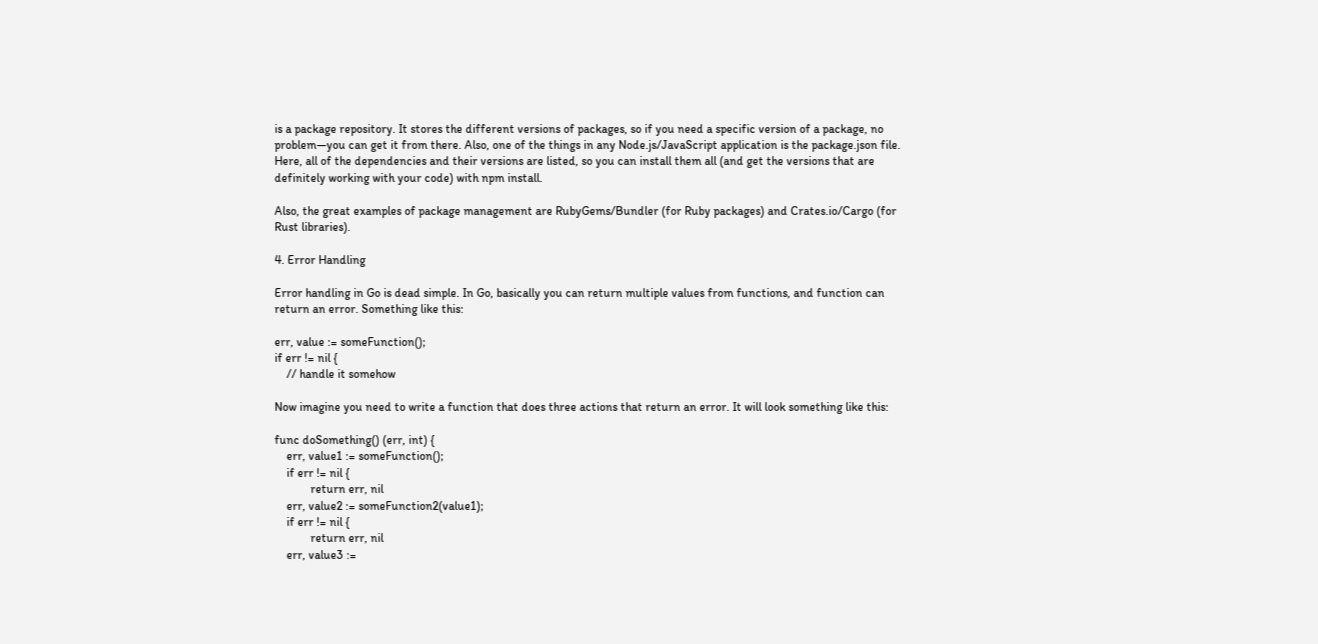is a package repository. It stores the different versions of packages, so if you need a specific version of a package, no problem—you can get it from there. Also, one of the things in any Node.js/JavaScript application is the package.json file. Here, all of the dependencies and their versions are listed, so you can install them all (and get the versions that are definitely working with your code) with npm install.

Also, the great examples of package management are RubyGems/Bundler (for Ruby packages) and Crates.io/Cargo (for Rust libraries).

4. Error Handling

Error handling in Go is dead simple. In Go, basically you can return multiple values from functions, and function can return an error. Something like this:

err, value := someFunction();
if err != nil {
    // handle it somehow

Now imagine you need to write a function that does three actions that return an error. It will look something like this:

func doSomething() (err, int) {
    err, value1 := someFunction();
    if err != nil {
            return err, nil
    err, value2 := someFunction2(value1);
    if err != nil {
            return err, nil
    err, value3 :=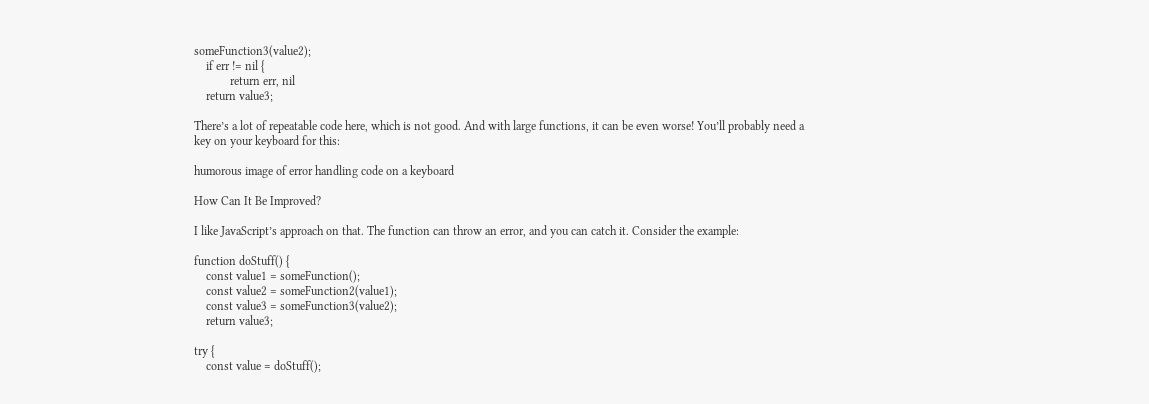someFunction3(value2);
    if err != nil {
            return err, nil
    return value3;

There’s a lot of repeatable code here, which is not good. And with large functions, it can be even worse! You’ll probably need a key on your keyboard for this:

humorous image of error handling code on a keyboard

How Can It Be Improved?

I like JavaScript’s approach on that. The function can throw an error, and you can catch it. Consider the example:

function doStuff() {
    const value1 = someFunction();
    const value2 = someFunction2(value1);
    const value3 = someFunction3(value2);
    return value3;

try {
    const value = doStuff();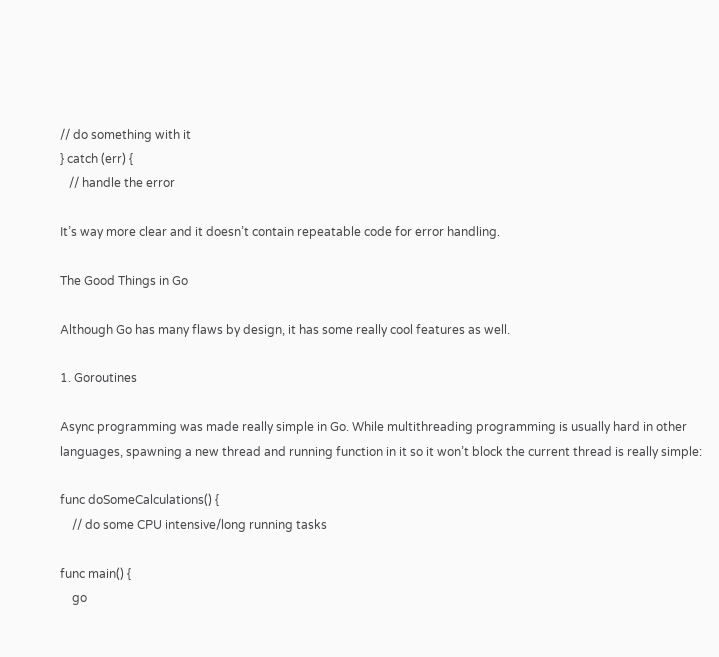// do something with it
} catch (err) {
   // handle the error

It’s way more clear and it doesn’t contain repeatable code for error handling.

The Good Things in Go

Although Go has many flaws by design, it has some really cool features as well.

1. Goroutines

Async programming was made really simple in Go. While multithreading programming is usually hard in other languages, spawning a new thread and running function in it so it won’t block the current thread is really simple:

func doSomeCalculations() {
    // do some CPU intensive/long running tasks

func main() {
    go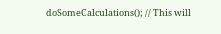doSomeCalculations(); // This will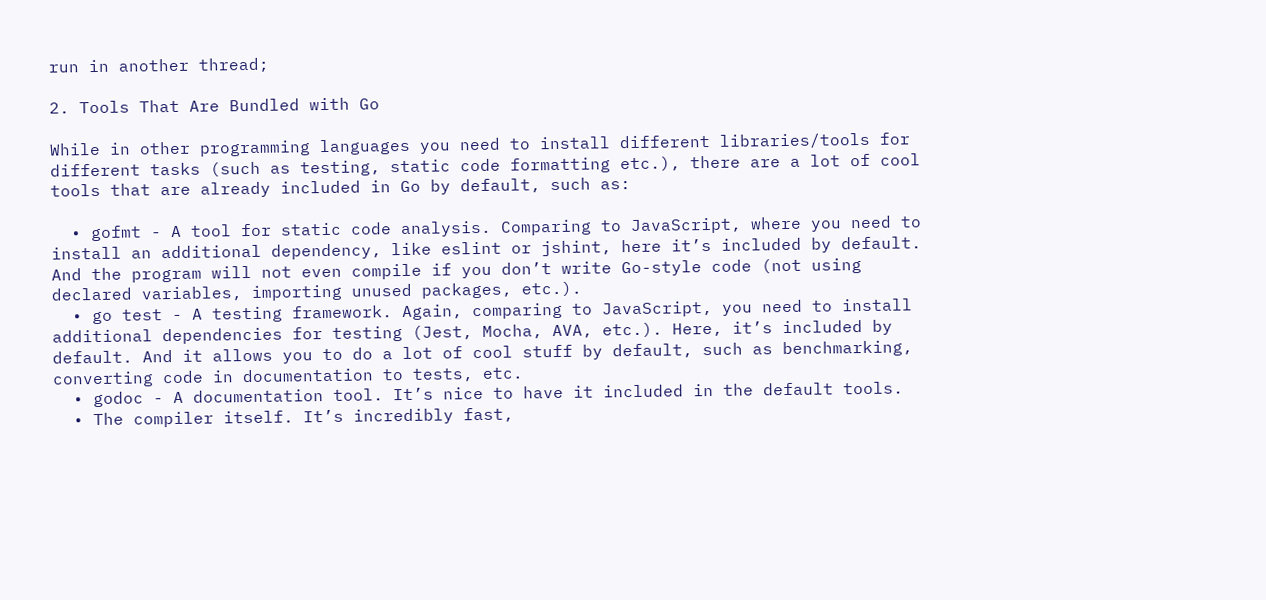run in another thread;

2. Tools That Are Bundled with Go

While in other programming languages you need to install different libraries/tools for different tasks (such as testing, static code formatting etc.), there are a lot of cool tools that are already included in Go by default, such as:

  • gofmt - A tool for static code analysis. Comparing to JavaScript, where you need to install an additional dependency, like eslint or jshint, here it’s included by default. And the program will not even compile if you don’t write Go-style code (not using declared variables, importing unused packages, etc.).
  • go test - A testing framework. Again, comparing to JavaScript, you need to install additional dependencies for testing (Jest, Mocha, AVA, etc.). Here, it’s included by default. And it allows you to do a lot of cool stuff by default, such as benchmarking, converting code in documentation to tests, etc.
  • godoc - A documentation tool. It’s nice to have it included in the default tools.
  • The compiler itself. It’s incredibly fast,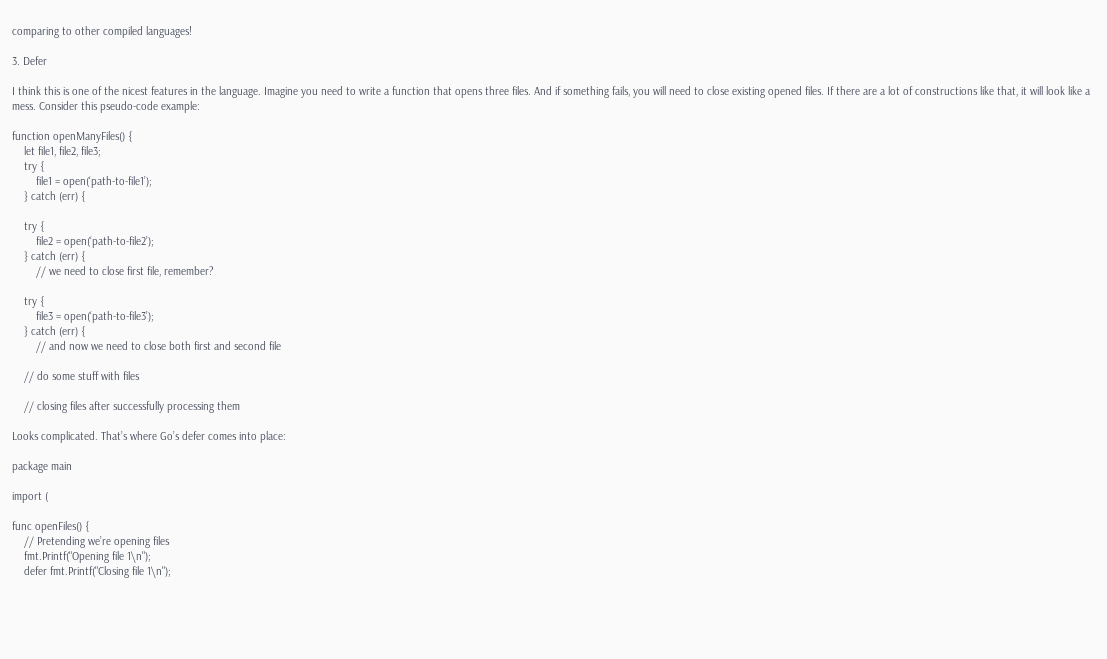comparing to other compiled languages!

3. Defer

I think this is one of the nicest features in the language. Imagine you need to write a function that opens three files. And if something fails, you will need to close existing opened files. If there are a lot of constructions like that, it will look like a mess. Consider this pseudo-code example:

function openManyFiles() {
    let file1, file2, file3;
    try {
        file1 = open(‘path-to-file1’);
    } catch (err) {

    try {
        file2 = open(‘path-to-file2’);
    } catch (err) {
        // we need to close first file, remember?

    try {
        file3 = open(‘path-to-file3’);
    } catch (err) {
        // and now we need to close both first and second file

    // do some stuff with files

    // closing files after successfully processing them

Looks complicated. That’s where Go’s defer comes into place:

package main

import (

func openFiles() {
    // Pretending we’re opening files
    fmt.Printf("Opening file 1\n");
    defer fmt.Printf("Closing file 1\n");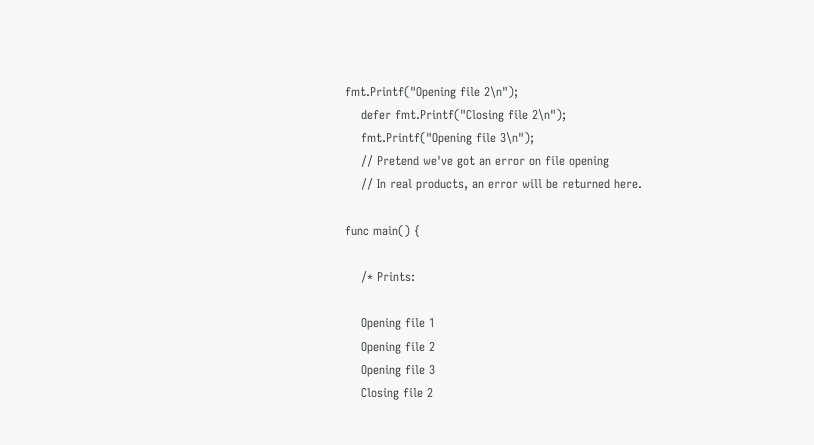fmt.Printf("Opening file 2\n");
    defer fmt.Printf("Closing file 2\n");
    fmt.Printf("Opening file 3\n");
    // Pretend we've got an error on file opening
    // In real products, an error will be returned here.

func main() {

    /* Prints:

    Opening file 1
    Opening file 2
    Opening file 3
    Closing file 2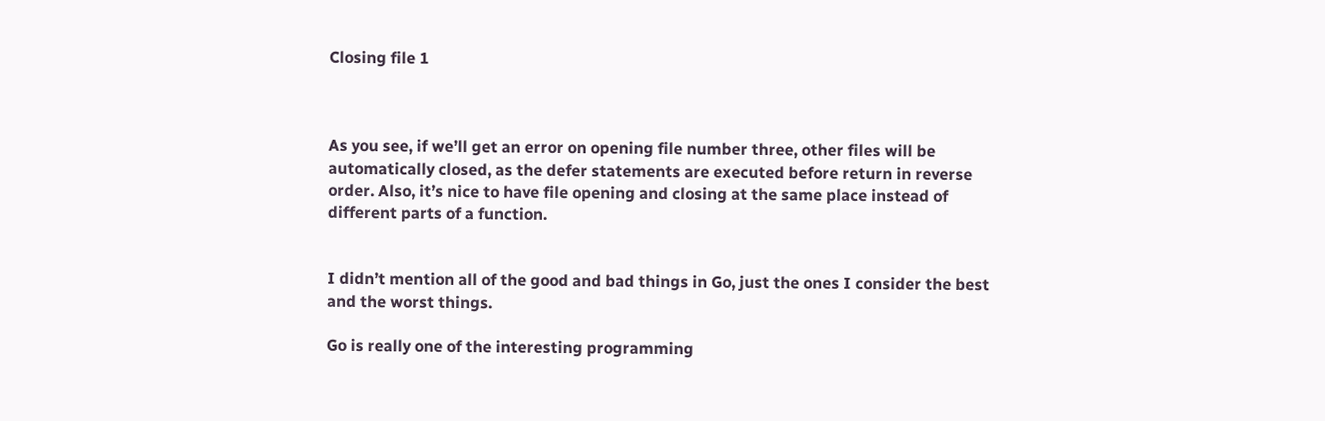Closing file 1



As you see, if we’ll get an error on opening file number three, other files will be automatically closed, as the defer statements are executed before return in reverse order. Also, it’s nice to have file opening and closing at the same place instead of different parts of a function.


I didn’t mention all of the good and bad things in Go, just the ones I consider the best and the worst things.

Go is really one of the interesting programming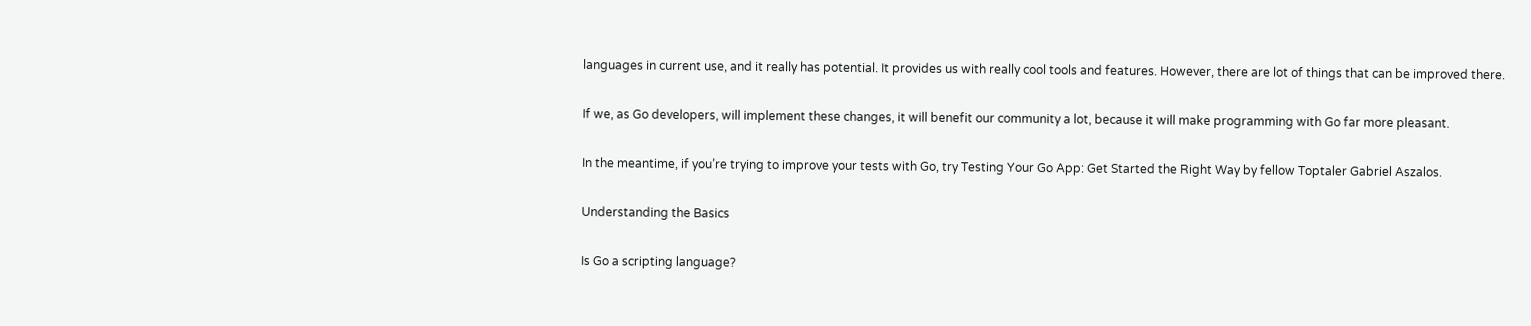languages in current use, and it really has potential. It provides us with really cool tools and features. However, there are lot of things that can be improved there.

If we, as Go developers, will implement these changes, it will benefit our community a lot, because it will make programming with Go far more pleasant.

In the meantime, if you’re trying to improve your tests with Go, try Testing Your Go App: Get Started the Right Way by fellow Toptaler Gabriel Aszalos.

Understanding the Basics

Is Go a scripting language?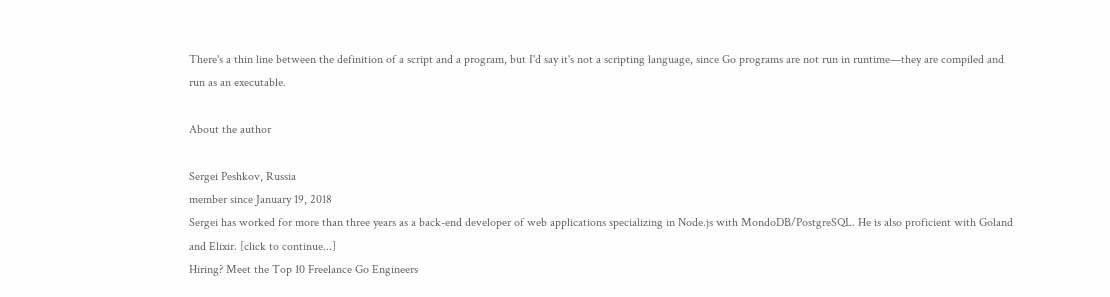There's a thin line between the definition of a script and a program, but I'd say it's not a scripting language, since Go programs are not run in runtime—they are compiled and run as an executable.

About the author

Sergei Peshkov, Russia
member since January 19, 2018
Sergei has worked for more than three years as a back-end developer of web applications specializing in Node.js with MondoDB/PostgreSQL. He is also proficient with Goland and Elixir. [click to continue...]
Hiring? Meet the Top 10 Freelance Go Engineers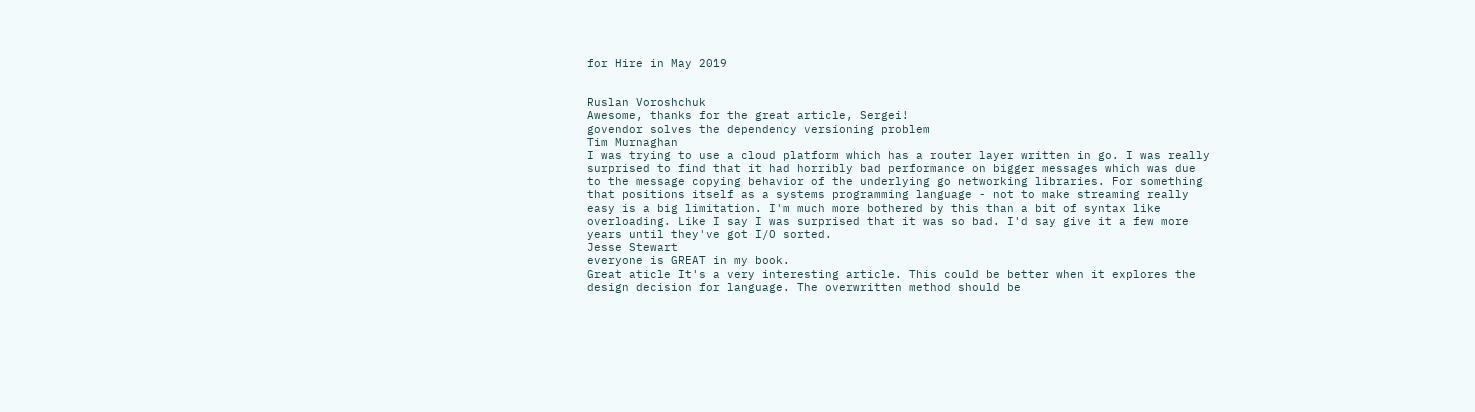for Hire in May 2019


Ruslan Voroshchuk
Awesome, thanks for the great article, Sergei!
govendor solves the dependency versioning problem
Tim Murnaghan
I was trying to use a cloud platform which has a router layer written in go. I was really surprised to find that it had horribly bad performance on bigger messages which was due to the message copying behavior of the underlying go networking libraries. For something that positions itself as a systems programming language - not to make streaming really easy is a big limitation. I'm much more bothered by this than a bit of syntax like overloading. Like I say I was surprised that it was so bad. I'd say give it a few more years until they've got I/O sorted.
Jesse Stewart
everyone is GREAT in my book.
Great aticle It's a very interesting article. This could be better when it explores the design decision for language. The overwritten method should be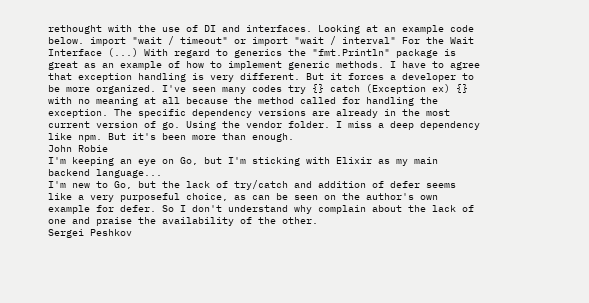rethought with the use of DI and interfaces. Looking at an example code below. import "wait / timeout" or import "wait / interval" For the Wait Interface (...) With regard to generics the "fmt.Println" package is great as an example of how to implement generic methods. I have to agree that exception handling is very different. But it forces a developer to be more organized. I've seen many codes try {} catch (Exception ex) {} with no meaning at all because the method called for handling the exception. The specific dependency versions are already in the most current version of go. Using the vendor folder. I miss a deep dependency like npm. But it's been more than enough.
John Robie
I'm keeping an eye on Go, but I'm sticking with Elixir as my main backend language...
I'm new to Go, but the lack of try/catch and addition of defer seems like a very purposeful choice, as can be seen on the author's own example for defer. So I don't understand why complain about the lack of one and praise the availability of the other.
Sergei Peshkov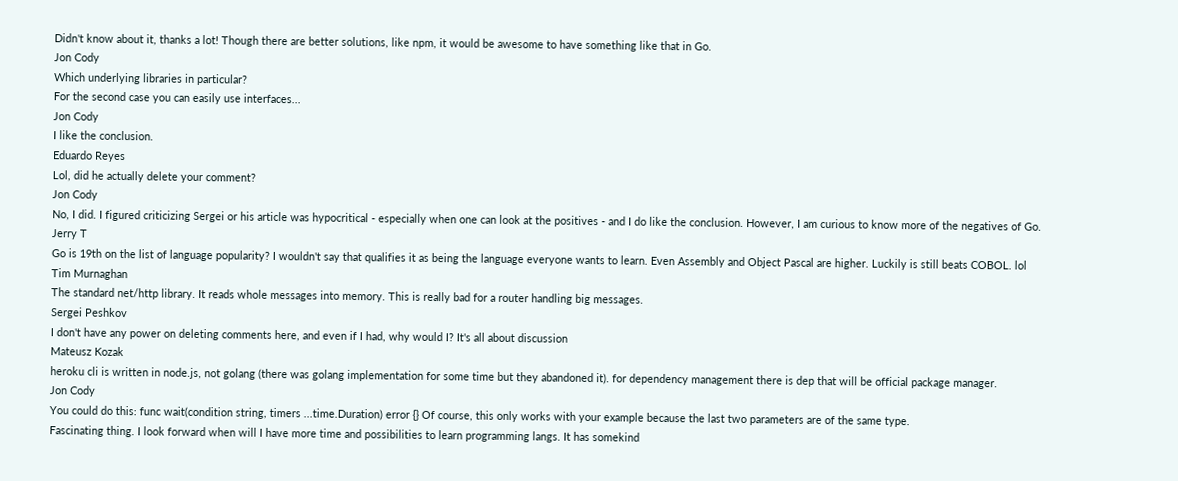Didn't know about it, thanks a lot! Though there are better solutions, like npm, it would be awesome to have something like that in Go.
Jon Cody
Which underlying libraries in particular?
For the second case you can easily use interfaces...
Jon Cody
I like the conclusion.
Eduardo Reyes
Lol, did he actually delete your comment?
Jon Cody
No, I did. I figured criticizing Sergei or his article was hypocritical - especially when one can look at the positives - and I do like the conclusion. However, I am curious to know more of the negatives of Go.
Jerry T
Go is 19th on the list of language popularity? I wouldn't say that qualifies it as being the language everyone wants to learn. Even Assembly and Object Pascal are higher. Luckily is still beats COBOL. lol
Tim Murnaghan
The standard net/http library. It reads whole messages into memory. This is really bad for a router handling big messages.
Sergei Peshkov
I don't have any power on deleting comments here, and even if I had, why would I? It's all about discussion
Mateusz Kozak
heroku cli is written in node.js, not golang (there was golang implementation for some time but they abandoned it). for dependency management there is dep that will be official package manager.
Jon Cody
You could do this: func wait(condition string, timers ...time.Duration) error {} Of course, this only works with your example because the last two parameters are of the same type.
Fascinating thing. I look forward when will I have more time and possibilities to learn programming langs. It has somekind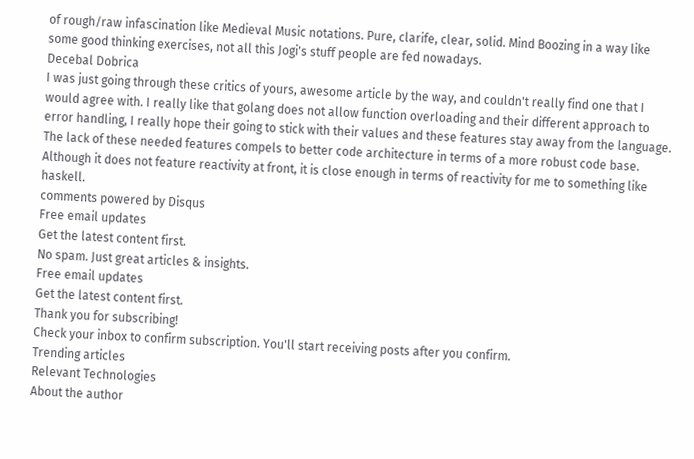of rough/raw infascination like Medieval Music notations. Pure, clarife, clear, solid. Mind Boozing in a way like some good thinking exercises, not all this Jogi's stuff people are fed nowadays.
Decebal Dobrica
I was just going through these critics of yours, awesome article by the way, and couldn't really find one that I would agree with. I really like that golang does not allow function overloading and their different approach to error handling, I really hope their going to stick with their values and these features stay away from the language. The lack of these needed features compels to better code architecture in terms of a more robust code base. Although it does not feature reactivity at front, it is close enough in terms of reactivity for me to something like haskell.
comments powered by Disqus
Free email updates
Get the latest content first.
No spam. Just great articles & insights.
Free email updates
Get the latest content first.
Thank you for subscribing!
Check your inbox to confirm subscription. You'll start receiving posts after you confirm.
Trending articles
Relevant Technologies
About the author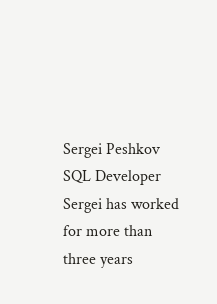Sergei Peshkov
SQL Developer
Sergei has worked for more than three years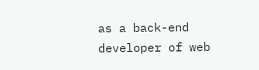as a back-end developer of web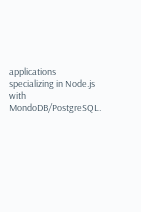applications specializing in Node.js with MondoDB/PostgreSQL.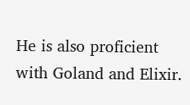He is also proficient with Goland and Elixir.